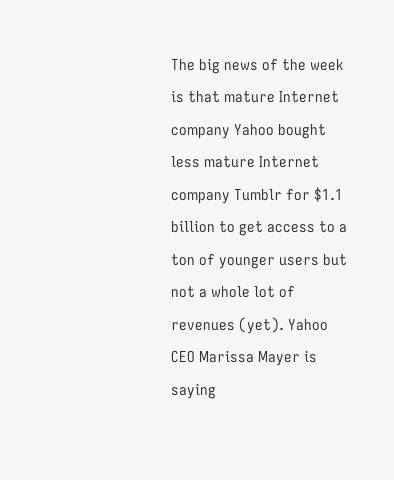The big news of the week is that mature Internet company Yahoo bought less mature Internet company Tumblr for $1.1 billion to get access to a ton of younger users but not a whole lot of revenues (yet). Yahoo CEO Marissa Mayer is saying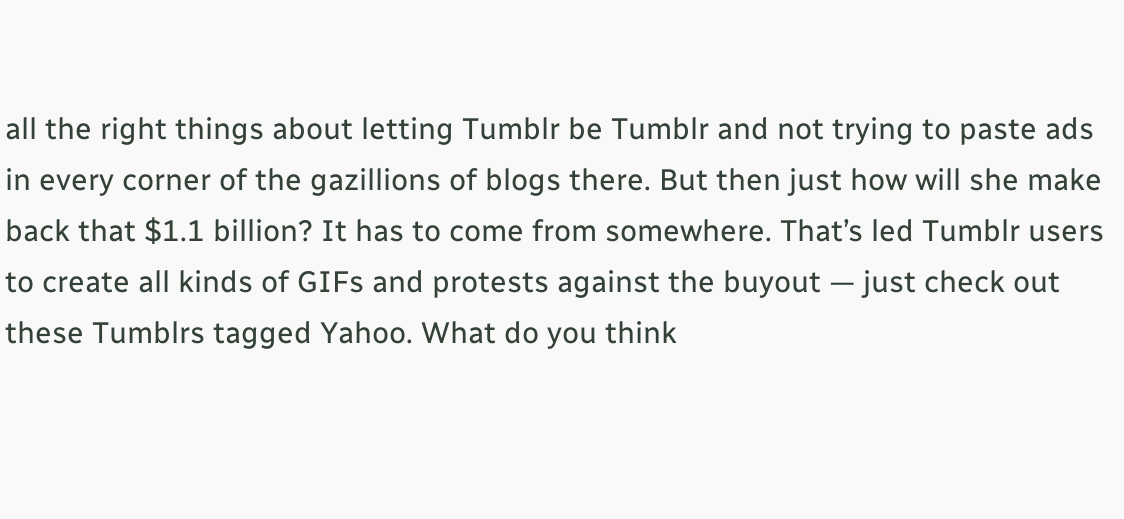all the right things about letting Tumblr be Tumblr and not trying to paste ads in every corner of the gazillions of blogs there. But then just how will she make back that $1.1 billion? It has to come from somewhere. That’s led Tumblr users to create all kinds of GIFs and protests against the buyout — just check out these Tumblrs tagged Yahoo. What do you think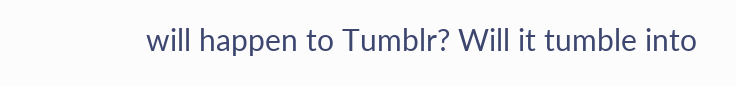will happen to Tumblr? Will it tumble into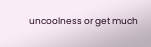uncoolness or get much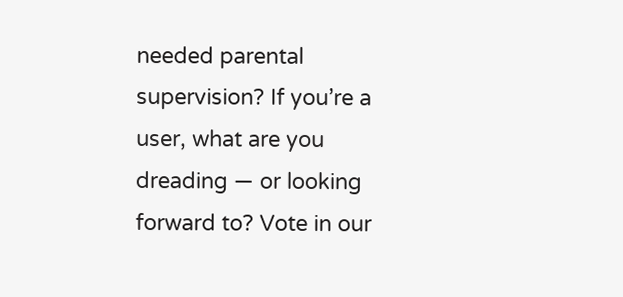needed parental supervision? If you’re a user, what are you dreading — or looking forward to? Vote in our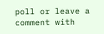poll or leave a comment with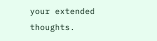your extended thoughts.